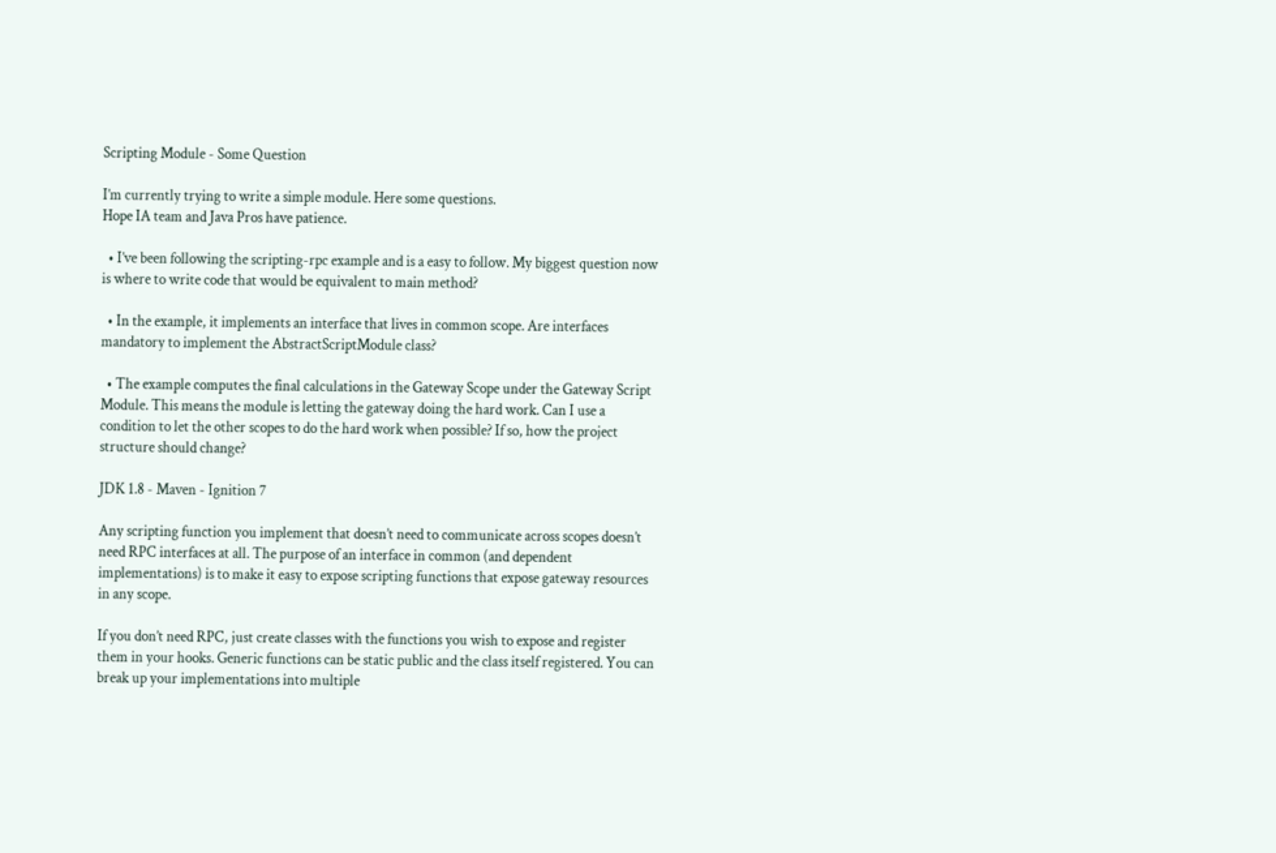Scripting Module - Some Question

I’m currently trying to write a simple module. Here some questions.
Hope IA team and Java Pros have patience.

  • I’ve been following the scripting-rpc example and is a easy to follow. My biggest question now is where to write code that would be equivalent to main method?

  • In the example, it implements an interface that lives in common scope. Are interfaces mandatory to implement the AbstractScriptModule class?

  • The example computes the final calculations in the Gateway Scope under the Gateway Script Module. This means the module is letting the gateway doing the hard work. Can I use a condition to let the other scopes to do the hard work when possible? If so, how the project structure should change?

JDK 1.8 - Maven - Ignition 7

Any scripting function you implement that doesn’t need to communicate across scopes doesn’t need RPC interfaces at all. The purpose of an interface in common (and dependent implementations) is to make it easy to expose scripting functions that expose gateway resources in any scope.

If you don’t need RPC, just create classes with the functions you wish to expose and register them in your hooks. Generic functions can be static public and the class itself registered. You can break up your implementations into multiple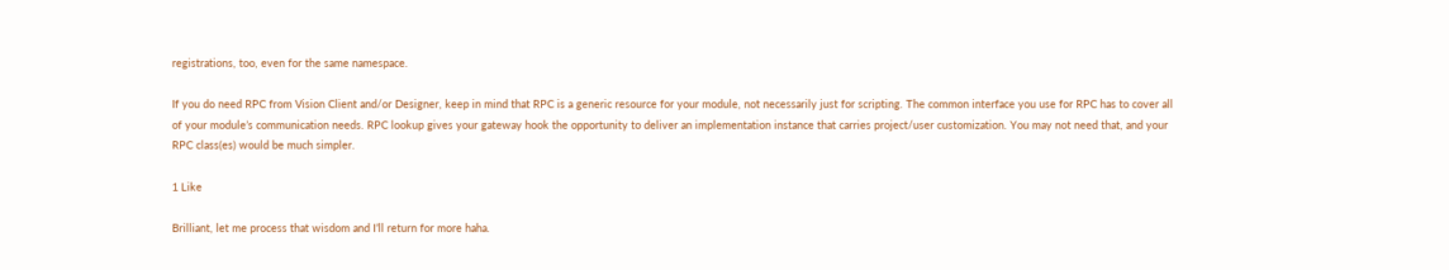registrations, too, even for the same namespace.

If you do need RPC from Vision Client and/or Designer, keep in mind that RPC is a generic resource for your module, not necessarily just for scripting. The common interface you use for RPC has to cover all of your module’s communication needs. RPC lookup gives your gateway hook the opportunity to deliver an implementation instance that carries project/user customization. You may not need that, and your RPC class(es) would be much simpler.

1 Like

Brilliant, let me process that wisdom and I’ll return for more haha.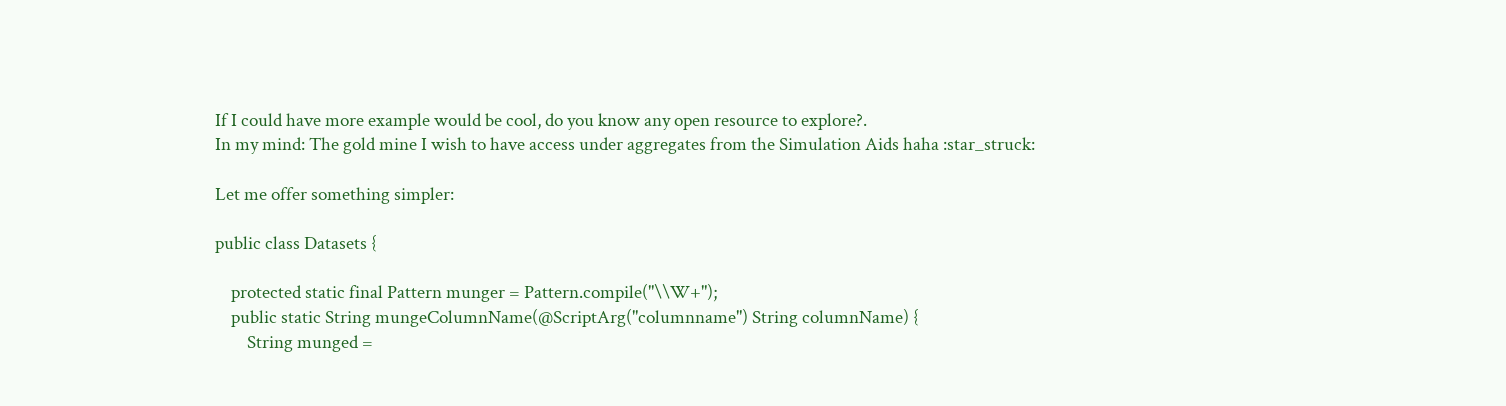If I could have more example would be cool, do you know any open resource to explore?.
In my mind: The gold mine I wish to have access under aggregates from the Simulation Aids haha :star_struck:

Let me offer something simpler:

public class Datasets {

    protected static final Pattern munger = Pattern.compile("\\W+");
    public static String mungeColumnName(@ScriptArg("columnname") String columnName) {
        String munged =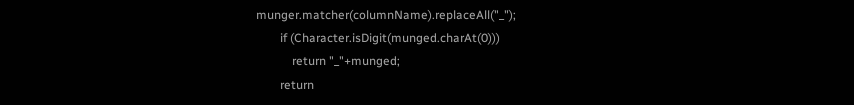munger.matcher(columnName).replaceAll("_");
        if (Character.isDigit(munged.charAt(0)))
            return "_"+munged;
        return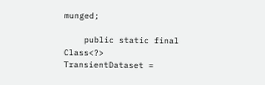munged;

    public static final Class<?> TransientDataset =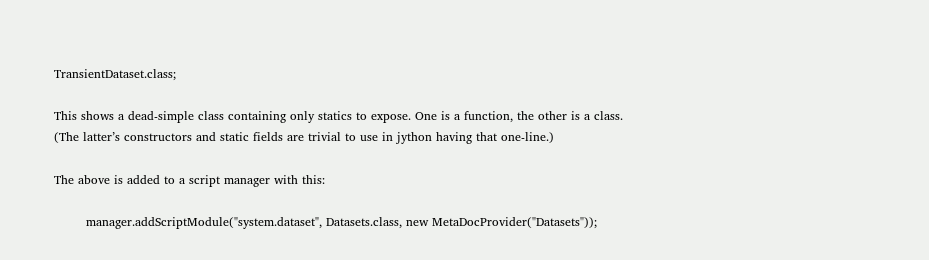TransientDataset.class;

This shows a dead-simple class containing only statics to expose. One is a function, the other is a class. (The latter’s constructors and static fields are trivial to use in jython having that one-line.)

The above is added to a script manager with this:

        manager.addScriptModule("system.dataset", Datasets.class, new MetaDocProvider("Datasets"));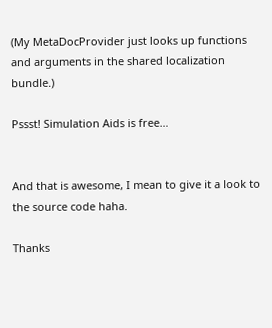(My MetaDocProvider just looks up functions and arguments in the shared localization bundle.)

Pssst! Simulation Aids is free…


And that is awesome, I mean to give it a look to the source code haha.

Thanks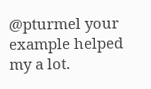@pturmel your example helped my a lot.